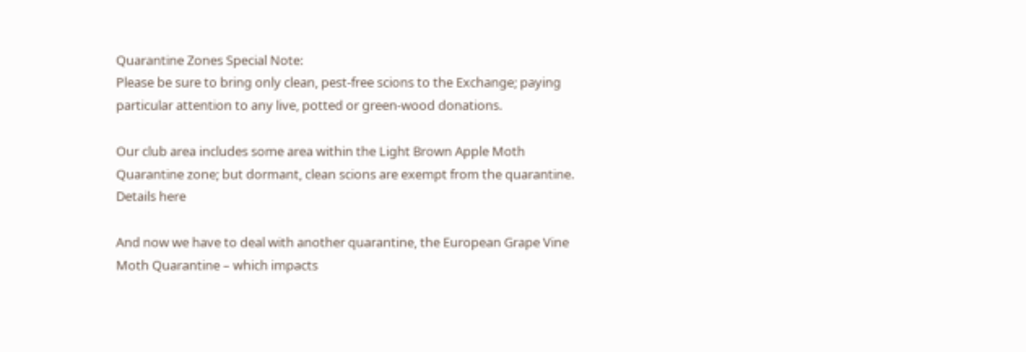Quarantine Zones Special Note:
Please be sure to bring only clean, pest-free scions to the Exchange; paying particular attention to any live, potted or green-wood donations.

Our club area includes some area within the Light Brown Apple Moth Quarantine zone; but dormant, clean scions are exempt from the quarantine.
Details here

And now we have to deal with another quarantine, the European Grape Vine Moth Quarantine – which impacts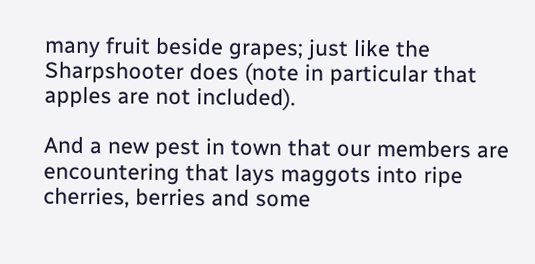many fruit beside grapes; just like the Sharpshooter does (note in particular that apples are not included).

And a new pest in town that our members are encountering that lays maggots into ripe cherries, berries and some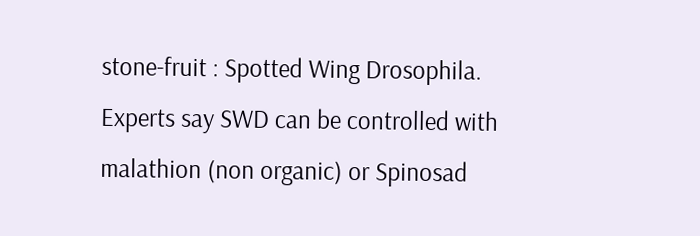stone-fruit : Spotted Wing Drosophila. Experts say SWD can be controlled with malathion (non organic) or Spinosad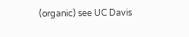(organic) see UC Davis